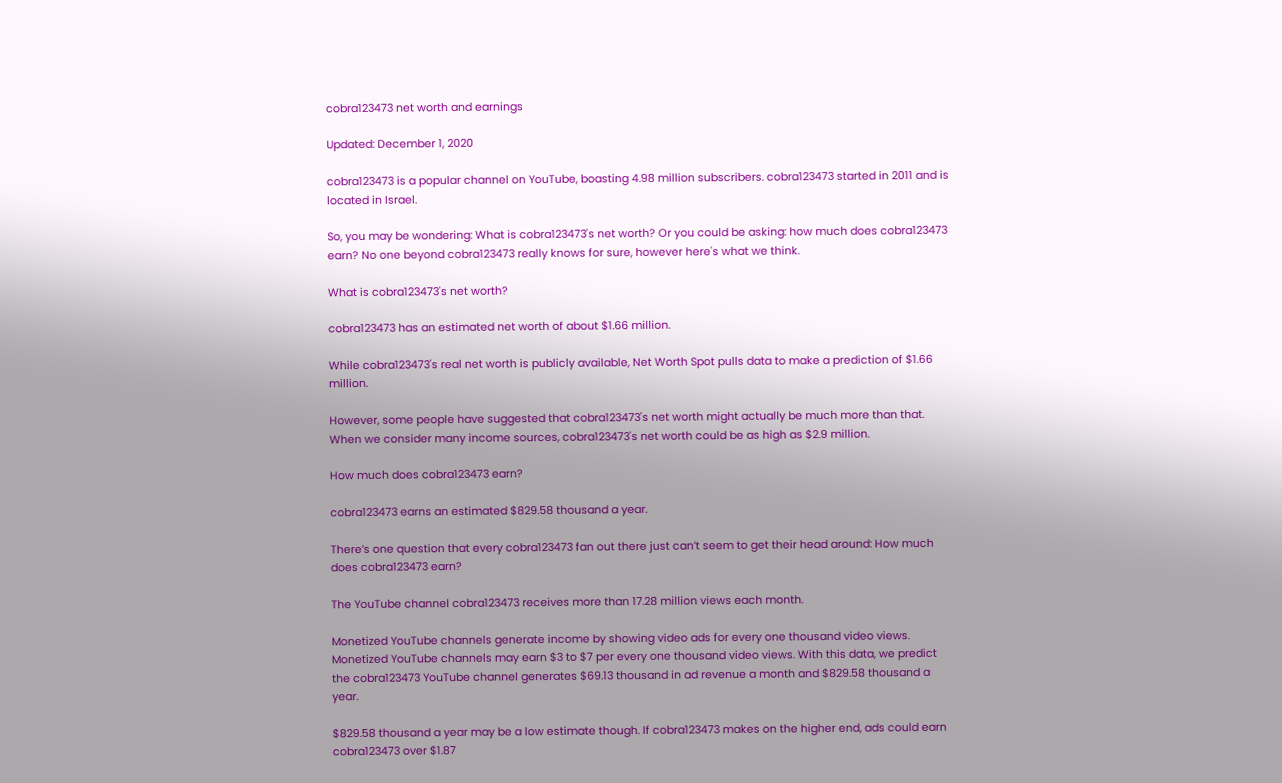cobra123473 net worth and earnings

Updated: December 1, 2020

cobra123473 is a popular channel on YouTube, boasting 4.98 million subscribers. cobra123473 started in 2011 and is located in Israel.

So, you may be wondering: What is cobra123473's net worth? Or you could be asking: how much does cobra123473 earn? No one beyond cobra123473 really knows for sure, however here's what we think.

What is cobra123473's net worth?

cobra123473 has an estimated net worth of about $1.66 million.

While cobra123473's real net worth is publicly available, Net Worth Spot pulls data to make a prediction of $1.66 million.

However, some people have suggested that cobra123473's net worth might actually be much more than that. When we consider many income sources, cobra123473's net worth could be as high as $2.9 million.

How much does cobra123473 earn?

cobra123473 earns an estimated $829.58 thousand a year.

There’s one question that every cobra123473 fan out there just can’t seem to get their head around: How much does cobra123473 earn?

The YouTube channel cobra123473 receives more than 17.28 million views each month.

Monetized YouTube channels generate income by showing video ads for every one thousand video views. Monetized YouTube channels may earn $3 to $7 per every one thousand video views. With this data, we predict the cobra123473 YouTube channel generates $69.13 thousand in ad revenue a month and $829.58 thousand a year.

$829.58 thousand a year may be a low estimate though. If cobra123473 makes on the higher end, ads could earn cobra123473 over $1.87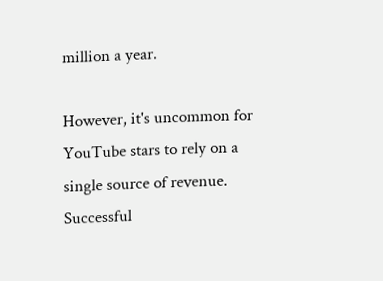million a year.

However, it's uncommon for YouTube stars to rely on a single source of revenue. Successful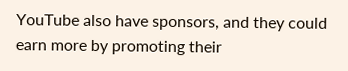YouTube also have sponsors, and they could earn more by promoting their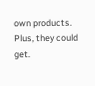own products. Plus, they could get.